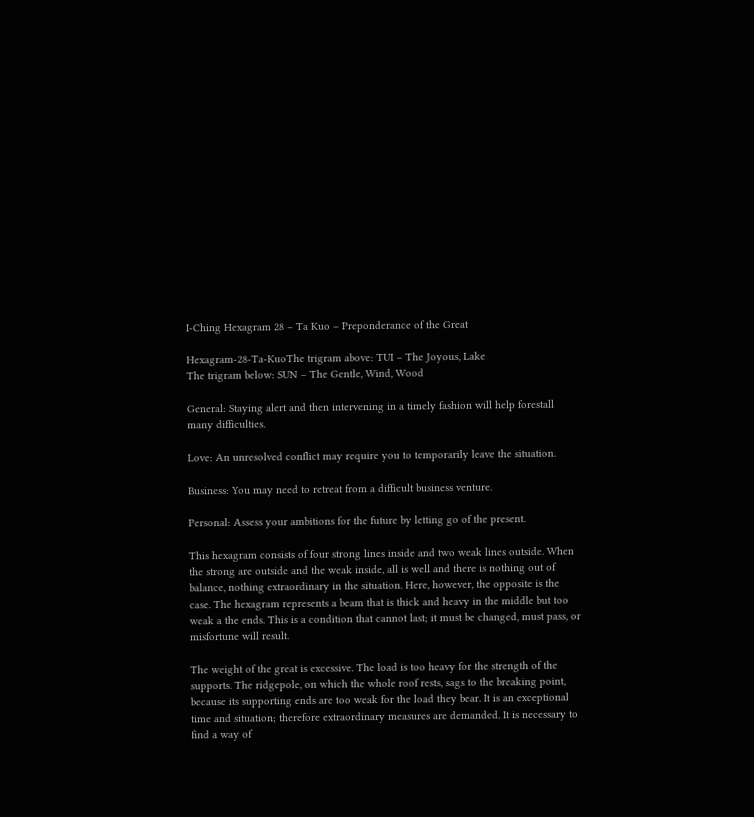I-Ching Hexagram 28 – Ta Kuo – Preponderance of the Great

Hexagram-28-Ta-KuoThe trigram above: TUI – The Joyous, Lake
The trigram below: SUN – The Gentle, Wind, Wood

General: Staying alert and then intervening in a timely fashion will help forestall many difficulties.

Love: An unresolved conflict may require you to temporarily leave the situation.

Business: You may need to retreat from a difficult business venture.

Personal: Assess your ambitions for the future by letting go of the present.

This hexagram consists of four strong lines inside and two weak lines outside. When the strong are outside and the weak inside, all is well and there is nothing out of balance, nothing extraordinary in the situation. Here, however, the opposite is the case. The hexagram represents a beam that is thick and heavy in the middle but too weak a the ends. This is a condition that cannot last; it must be changed, must pass, or misfortune will result.

The weight of the great is excessive. The load is too heavy for the strength of the supports. The ridgepole, on which the whole roof rests, sags to the breaking point, because its supporting ends are too weak for the load they bear. It is an exceptional time and situation; therefore extraordinary measures are demanded. It is necessary to find a way of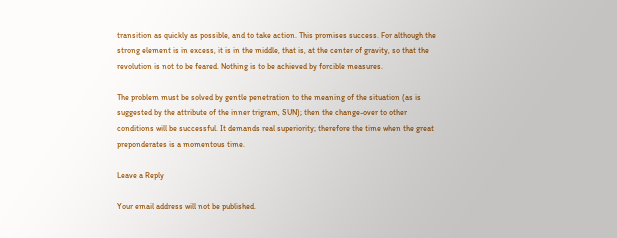transition as quickly as possible, and to take action. This promises success. For although the strong element is in excess, it is in the middle, that is, at the center of gravity, so that the revolution is not to be feared. Nothing is to be achieved by forcible measures.

The problem must be solved by gentle penetration to the meaning of the situation (as is suggested by the attribute of the inner trigram, SUN); then the change-over to other conditions will be successful. It demands real superiority; therefore the time when the great preponderates is a momentous time.

Leave a Reply

Your email address will not be published.